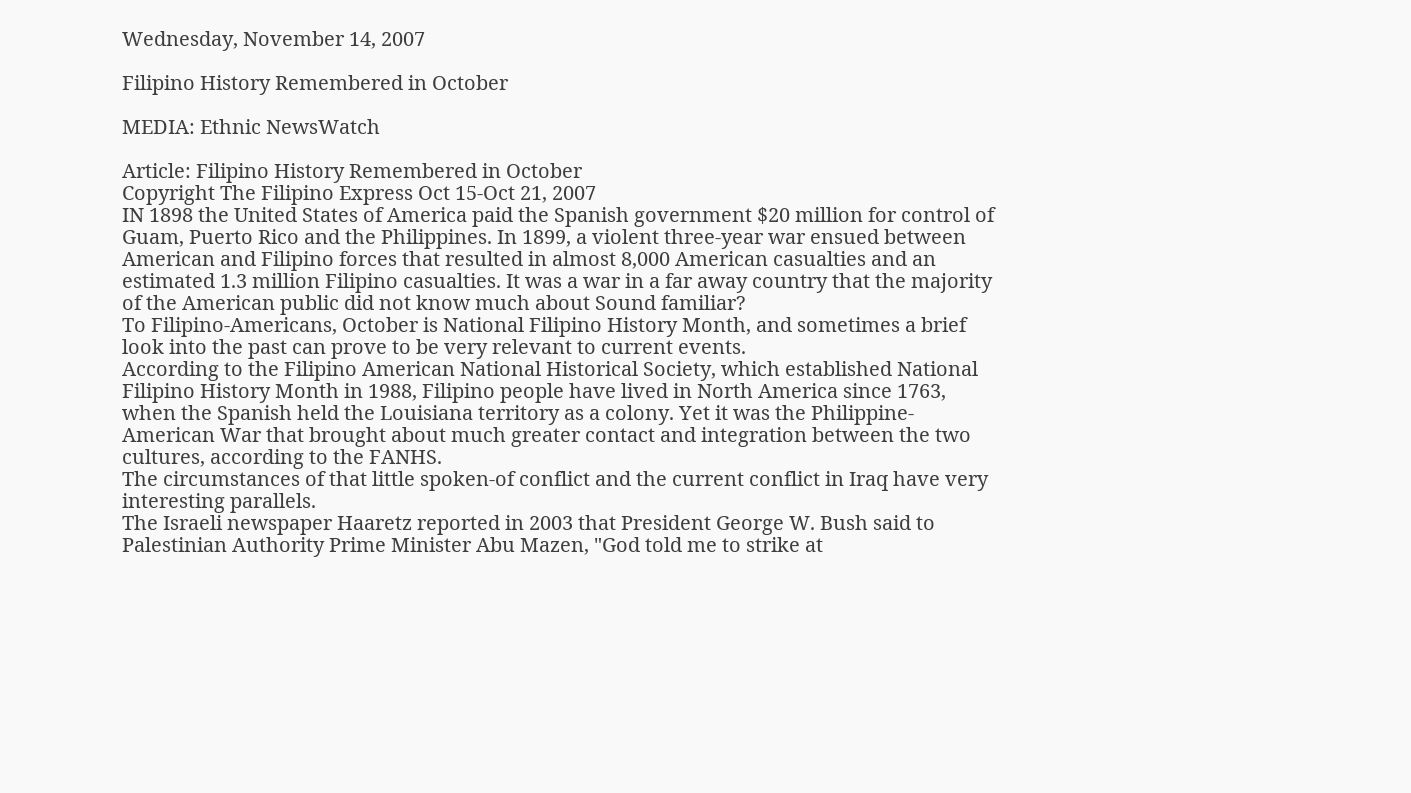Wednesday, November 14, 2007

Filipino History Remembered in October

MEDIA: Ethnic NewsWatch

Article: Filipino History Remembered in October
Copyright The Filipino Express Oct 15-Oct 21, 2007
IN 1898 the United States of America paid the Spanish government $20 million for control of Guam, Puerto Rico and the Philippines. In 1899, a violent three-year war ensued between American and Filipino forces that resulted in almost 8,000 American casualties and an estimated 1.3 million Filipino casualties. It was a war in a far away country that the majority of the American public did not know much about Sound familiar?
To Filipino-Americans, October is National Filipino History Month, and sometimes a brief look into the past can prove to be very relevant to current events.
According to the Filipino American National Historical Society, which established National Filipino History Month in 1988, Filipino people have lived in North America since 1763, when the Spanish held the Louisiana territory as a colony. Yet it was the Philippine-American War that brought about much greater contact and integration between the two cultures, according to the FANHS.
The circumstances of that little spoken-of conflict and the current conflict in Iraq have very interesting parallels.
The Israeli newspaper Haaretz reported in 2003 that President George W. Bush said to Palestinian Authority Prime Minister Abu Mazen, "God told me to strike at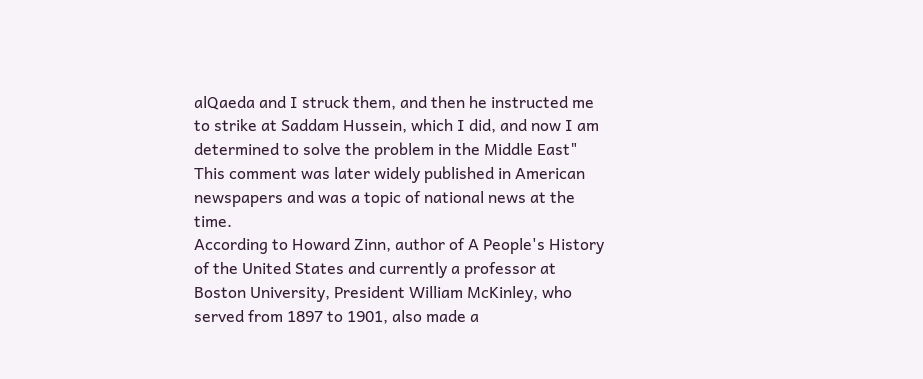alQaeda and I struck them, and then he instructed me to strike at Saddam Hussein, which I did, and now I am determined to solve the problem in the Middle East" This comment was later widely published in American newspapers and was a topic of national news at the time.
According to Howard Zinn, author of A People's History of the United States and currently a professor at Boston University, President William McKinley, who served from 1897 to 1901, also made a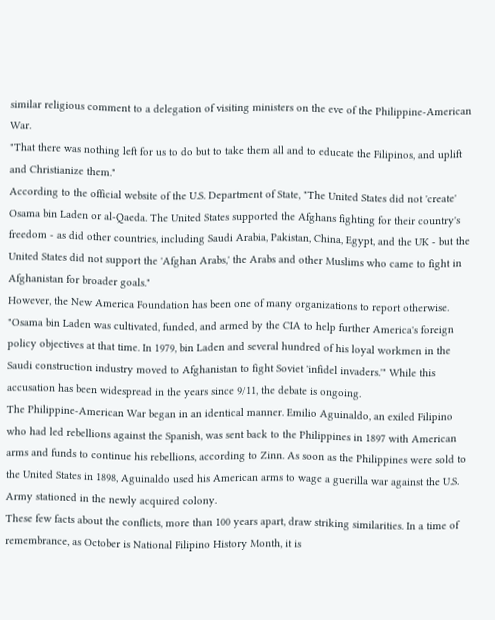similar religious comment to a delegation of visiting ministers on the eve of the Philippine-American War.
"That there was nothing left for us to do but to take them all and to educate the Filipinos, and uplift and Christianize them."
According to the official website of the U.S. Department of State, "The United States did not 'create' Osama bin Laden or al-Qaeda. The United States supported the Afghans fighting for their country's freedom - as did other countries, including Saudi Arabia, Pakistan, China, Egypt, and the UK - but the United States did not support the 'Afghan Arabs,' the Arabs and other Muslims who came to fight in Afghanistan for broader goals."
However, the New America Foundation has been one of many organizations to report otherwise. "Osama bin Laden was cultivated, funded, and armed by the CIA to help further America's foreign policy objectives at that time. In 1979, bin Laden and several hundred of his loyal workmen in the Saudi construction industry moved to Afghanistan to fight Soviet 'infidel invaders.'" While this accusation has been widespread in the years since 9/11, the debate is ongoing.
The Philippine-American War began in an identical manner. Emilio Aguinaldo, an exiled Filipino who had led rebellions against the Spanish, was sent back to the Philippines in 1897 with American arms and funds to continue his rebellions, according to Zinn. As soon as the Philippines were sold to the United States in 1898, Aguinaldo used his American arms to wage a guerilla war against the U.S. Army stationed in the newly acquired colony.
These few facts about the conflicts, more than 100 years apart, draw striking similarities. In a time of remembrance, as October is National Filipino History Month, it is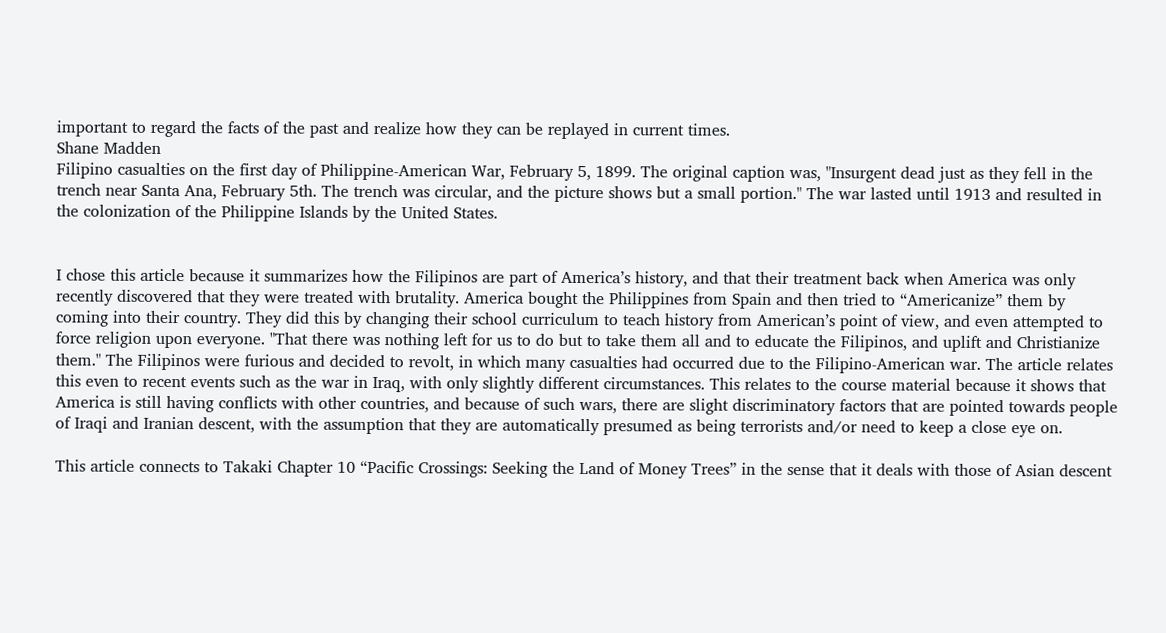important to regard the facts of the past and realize how they can be replayed in current times.
Shane Madden
Filipino casualties on the first day of Philippine-American War, February 5, 1899. The original caption was, "Insurgent dead just as they fell in the trench near Santa Ana, February 5th. The trench was circular, and the picture shows but a small portion." The war lasted until 1913 and resulted in the colonization of the Philippine Islands by the United States.


I chose this article because it summarizes how the Filipinos are part of America’s history, and that their treatment back when America was only recently discovered that they were treated with brutality. America bought the Philippines from Spain and then tried to “Americanize” them by coming into their country. They did this by changing their school curriculum to teach history from American’s point of view, and even attempted to force religion upon everyone. "That there was nothing left for us to do but to take them all and to educate the Filipinos, and uplift and Christianize them." The Filipinos were furious and decided to revolt, in which many casualties had occurred due to the Filipino-American war. The article relates this even to recent events such as the war in Iraq, with only slightly different circumstances. This relates to the course material because it shows that America is still having conflicts with other countries, and because of such wars, there are slight discriminatory factors that are pointed towards people of Iraqi and Iranian descent, with the assumption that they are automatically presumed as being terrorists and/or need to keep a close eye on.

This article connects to Takaki Chapter 10 “Pacific Crossings: Seeking the Land of Money Trees” in the sense that it deals with those of Asian descent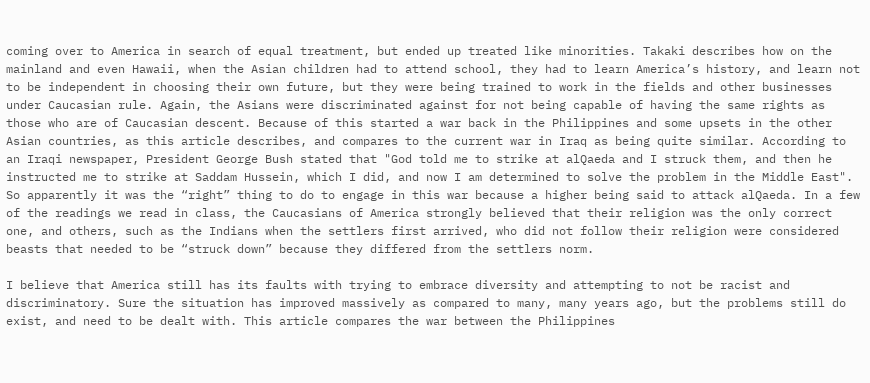coming over to America in search of equal treatment, but ended up treated like minorities. Takaki describes how on the mainland and even Hawaii, when the Asian children had to attend school, they had to learn America’s history, and learn not to be independent in choosing their own future, but they were being trained to work in the fields and other businesses under Caucasian rule. Again, the Asians were discriminated against for not being capable of having the same rights as those who are of Caucasian descent. Because of this started a war back in the Philippines and some upsets in the other Asian countries, as this article describes, and compares to the current war in Iraq as being quite similar. According to an Iraqi newspaper, President George Bush stated that "God told me to strike at alQaeda and I struck them, and then he instructed me to strike at Saddam Hussein, which I did, and now I am determined to solve the problem in the Middle East". So apparently it was the “right” thing to do to engage in this war because a higher being said to attack alQaeda. In a few of the readings we read in class, the Caucasians of America strongly believed that their religion was the only correct one, and others, such as the Indians when the settlers first arrived, who did not follow their religion were considered beasts that needed to be “struck down” because they differed from the settlers norm.

I believe that America still has its faults with trying to embrace diversity and attempting to not be racist and discriminatory. Sure the situation has improved massively as compared to many, many years ago, but the problems still do exist, and need to be dealt with. This article compares the war between the Philippines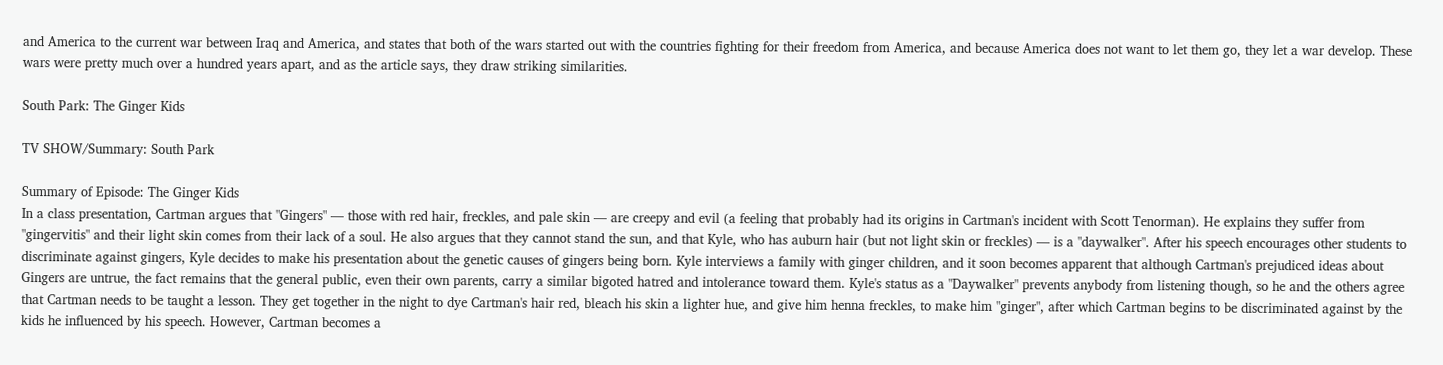and America to the current war between Iraq and America, and states that both of the wars started out with the countries fighting for their freedom from America, and because America does not want to let them go, they let a war develop. These wars were pretty much over a hundred years apart, and as the article says, they draw striking similarities.

South Park: The Ginger Kids

TV SHOW/Summary: South Park

Summary of Episode: The Ginger Kids
In a class presentation, Cartman argues that "Gingers" — those with red hair, freckles, and pale skin — are creepy and evil (a feeling that probably had its origins in Cartman's incident with Scott Tenorman). He explains they suffer from "gingervitis" and their light skin comes from their lack of a soul. He also argues that they cannot stand the sun, and that Kyle, who has auburn hair (but not light skin or freckles) — is a "daywalker". After his speech encourages other students to discriminate against gingers, Kyle decides to make his presentation about the genetic causes of gingers being born. Kyle interviews a family with ginger children, and it soon becomes apparent that although Cartman's prejudiced ideas about Gingers are untrue, the fact remains that the general public, even their own parents, carry a similar bigoted hatred and intolerance toward them. Kyle's status as a "Daywalker" prevents anybody from listening though, so he and the others agree that Cartman needs to be taught a lesson. They get together in the night to dye Cartman's hair red, bleach his skin a lighter hue, and give him henna freckles, to make him "ginger", after which Cartman begins to be discriminated against by the kids he influenced by his speech. However, Cartman becomes a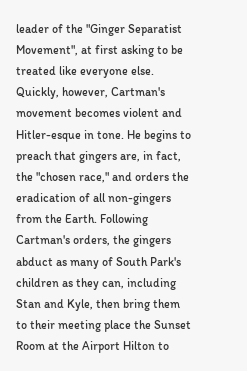leader of the "Ginger Separatist Movement", at first asking to be treated like everyone else.
Quickly, however, Cartman's movement becomes violent and Hitler-esque in tone. He begins to preach that gingers are, in fact, the "chosen race," and orders the eradication of all non-gingers from the Earth. Following Cartman's orders, the gingers abduct as many of South Park's children as they can, including Stan and Kyle, then bring them to their meeting place the Sunset Room at the Airport Hilton to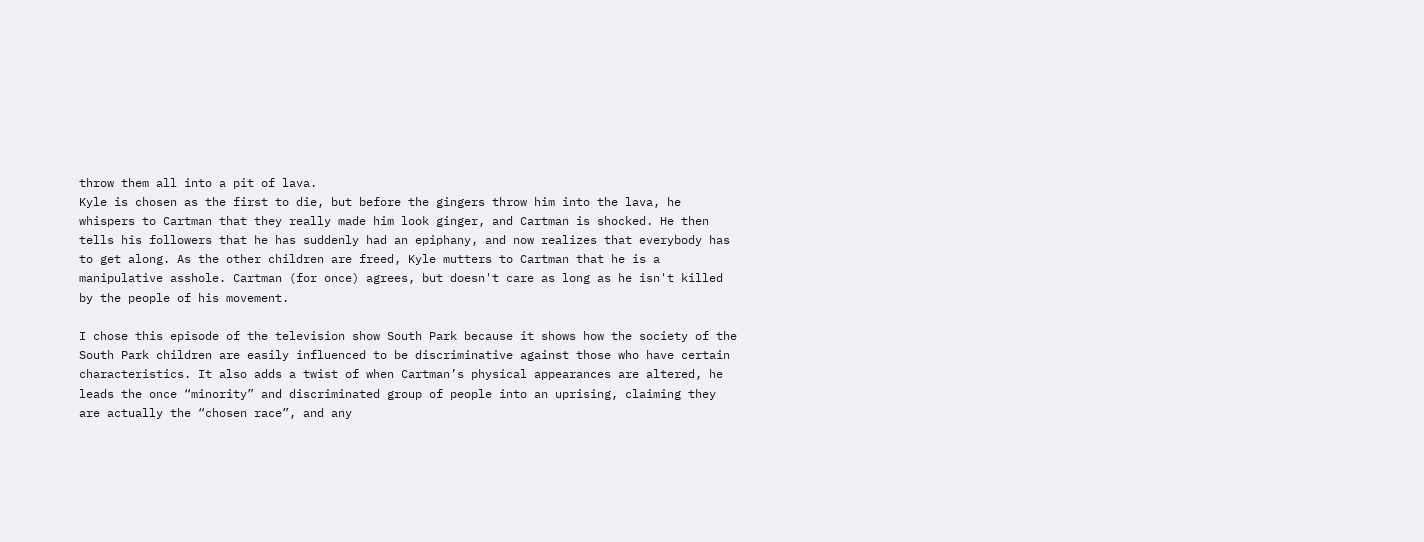throw them all into a pit of lava.
Kyle is chosen as the first to die, but before the gingers throw him into the lava, he whispers to Cartman that they really made him look ginger, and Cartman is shocked. He then tells his followers that he has suddenly had an epiphany, and now realizes that everybody has to get along. As the other children are freed, Kyle mutters to Cartman that he is a manipulative asshole. Cartman (for once) agrees, but doesn't care as long as he isn't killed by the people of his movement.

I chose this episode of the television show South Park because it shows how the society of the South Park children are easily influenced to be discriminative against those who have certain characteristics. It also adds a twist of when Cartman’s physical appearances are altered, he leads the once “minority” and discriminated group of people into an uprising, claiming they are actually the “chosen race”, and any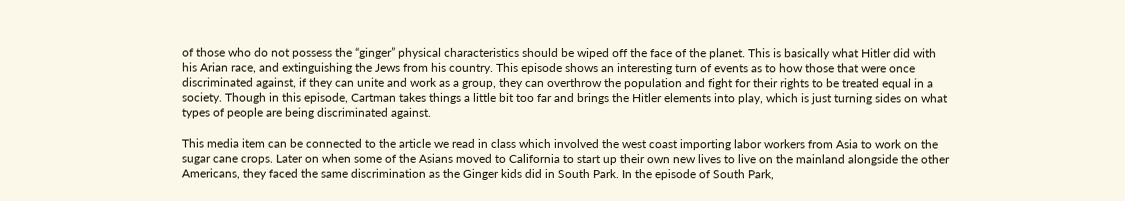of those who do not possess the “ginger” physical characteristics should be wiped off the face of the planet. This is basically what Hitler did with his Arian race, and extinguishing the Jews from his country. This episode shows an interesting turn of events as to how those that were once discriminated against, if they can unite and work as a group, they can overthrow the population and fight for their rights to be treated equal in a society. Though in this episode, Cartman takes things a little bit too far and brings the Hitler elements into play, which is just turning sides on what types of people are being discriminated against.

This media item can be connected to the article we read in class which involved the west coast importing labor workers from Asia to work on the sugar cane crops. Later on when some of the Asians moved to California to start up their own new lives to live on the mainland alongside the other Americans, they faced the same discrimination as the Ginger kids did in South Park. In the episode of South Park,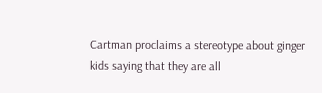Cartman proclaims a stereotype about ginger kids saying that they are all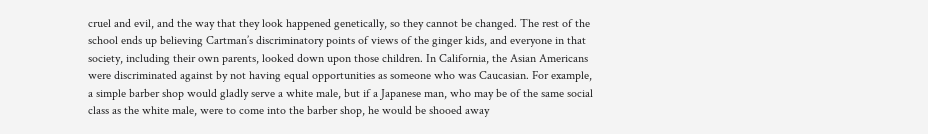cruel and evil, and the way that they look happened genetically, so they cannot be changed. The rest of the school ends up believing Cartman’s discriminatory points of views of the ginger kids, and everyone in that society, including their own parents, looked down upon those children. In California, the Asian Americans were discriminated against by not having equal opportunities as someone who was Caucasian. For example, a simple barber shop would gladly serve a white male, but if a Japanese man, who may be of the same social class as the white male, were to come into the barber shop, he would be shooed away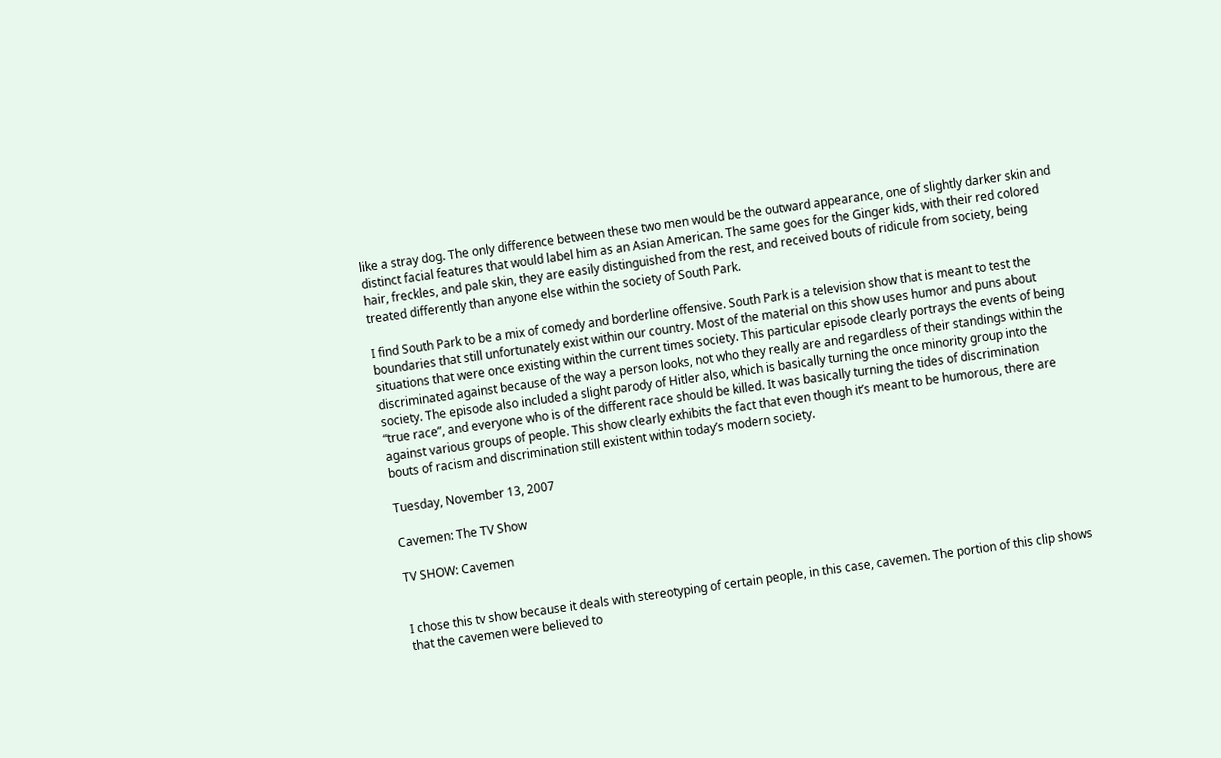like a stray dog. The only difference between these two men would be the outward appearance, one of slightly darker skin and distinct facial features that would label him as an Asian American. The same goes for the Ginger kids, with their red colored hair, freckles, and pale skin, they are easily distinguished from the rest, and received bouts of ridicule from society, being treated differently than anyone else within the society of South Park.

I find South Park to be a mix of comedy and borderline offensive. South Park is a television show that is meant to test the boundaries that still unfortunately exist within our country. Most of the material on this show uses humor and puns about situations that were once existing within the current times society. This particular episode clearly portrays the events of being discriminated against because of the way a person looks, not who they really are and regardless of their standings within the society. The episode also included a slight parody of Hitler also, which is basically turning the once minority group into the “true race”, and everyone who is of the different race should be killed. It was basically turning the tides of discrimination against various groups of people. This show clearly exhibits the fact that even though it’s meant to be humorous, there are bouts of racism and discrimination still existent within today’s modern society.

Tuesday, November 13, 2007

Cavemen: The TV Show

TV SHOW: Cavemen


I chose this tv show because it deals with stereotyping of certain people, in this case, cavemen. The portion of this clip shows that the cavemen were believed to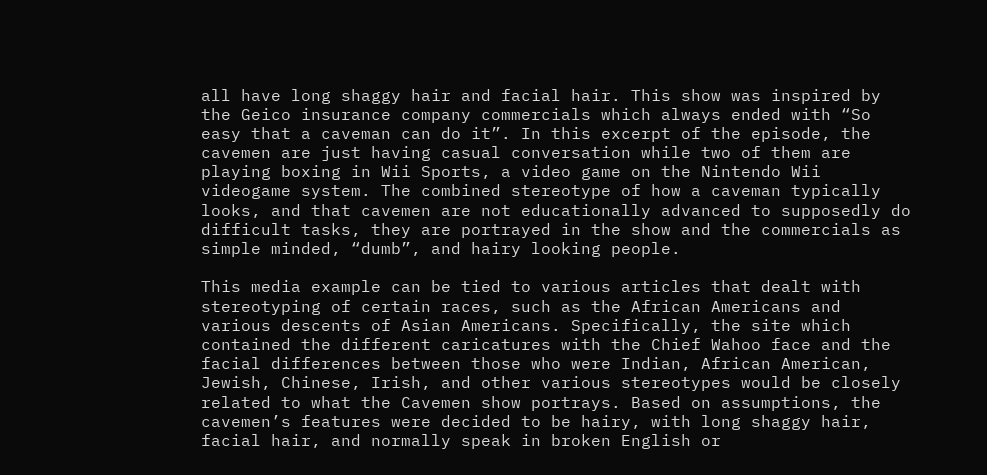all have long shaggy hair and facial hair. This show was inspired by the Geico insurance company commercials which always ended with “So easy that a caveman can do it”. In this excerpt of the episode, the cavemen are just having casual conversation while two of them are playing boxing in Wii Sports, a video game on the Nintendo Wii videogame system. The combined stereotype of how a caveman typically looks, and that cavemen are not educationally advanced to supposedly do difficult tasks, they are portrayed in the show and the commercials as simple minded, “dumb”, and hairy looking people.

This media example can be tied to various articles that dealt with stereotyping of certain races, such as the African Americans and various descents of Asian Americans. Specifically, the site which contained the different caricatures with the Chief Wahoo face and the facial differences between those who were Indian, African American, Jewish, Chinese, Irish, and other various stereotypes would be closely related to what the Cavemen show portrays. Based on assumptions, the cavemen’s features were decided to be hairy, with long shaggy hair, facial hair, and normally speak in broken English or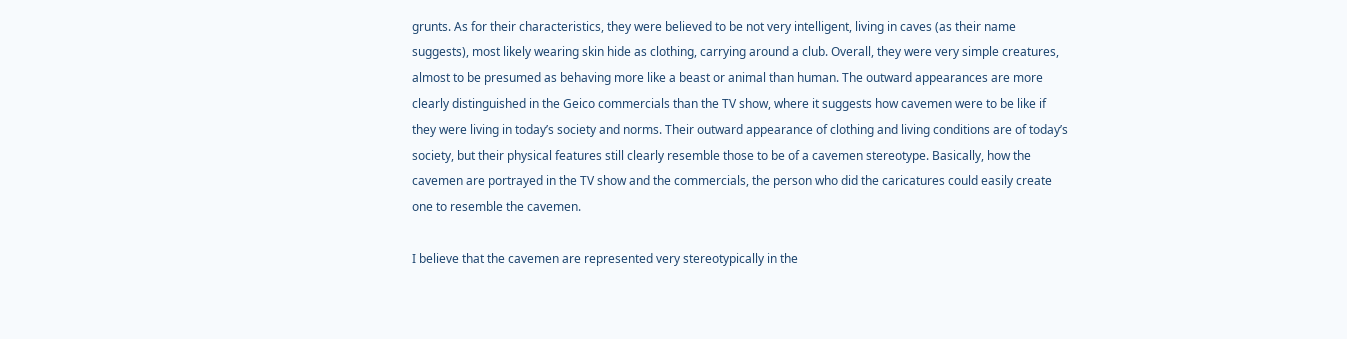grunts. As for their characteristics, they were believed to be not very intelligent, living in caves (as their name suggests), most likely wearing skin hide as clothing, carrying around a club. Overall, they were very simple creatures, almost to be presumed as behaving more like a beast or animal than human. The outward appearances are more clearly distinguished in the Geico commercials than the TV show, where it suggests how cavemen were to be like if they were living in today’s society and norms. Their outward appearance of clothing and living conditions are of today’s society, but their physical features still clearly resemble those to be of a cavemen stereotype. Basically, how the cavemen are portrayed in the TV show and the commercials, the person who did the caricatures could easily create one to resemble the cavemen.

I believe that the cavemen are represented very stereotypically in the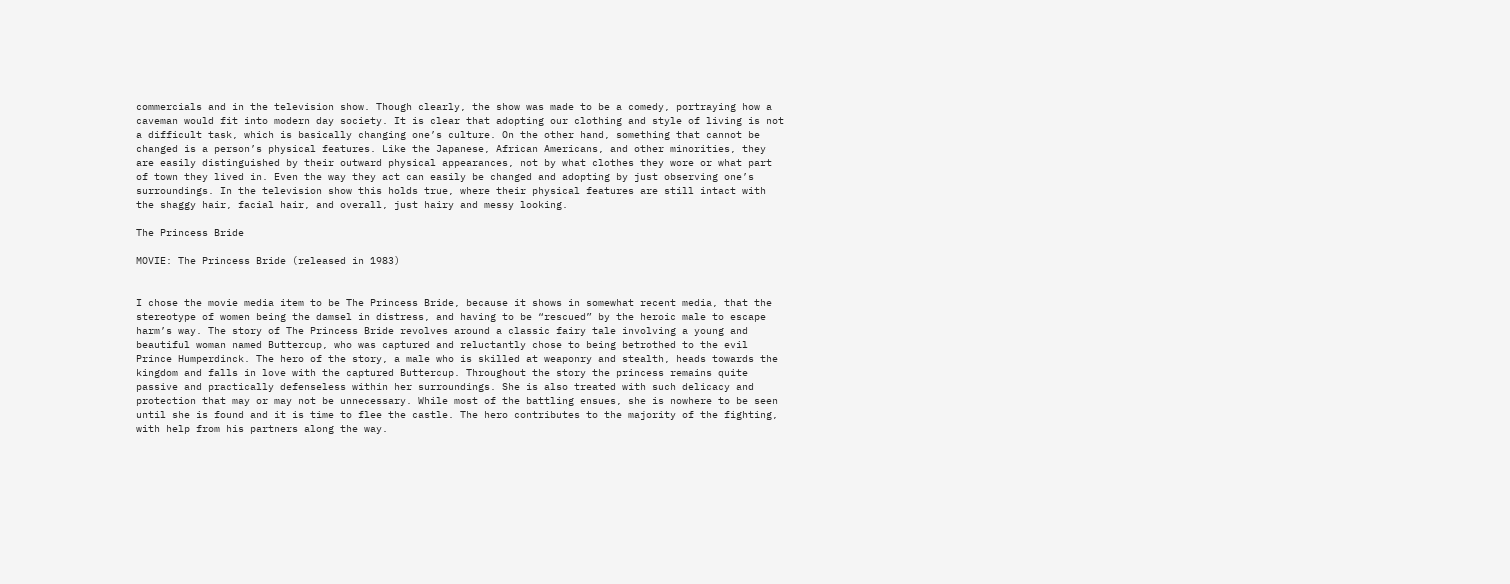commercials and in the television show. Though clearly, the show was made to be a comedy, portraying how a caveman would fit into modern day society. It is clear that adopting our clothing and style of living is not a difficult task, which is basically changing one’s culture. On the other hand, something that cannot be changed is a person’s physical features. Like the Japanese, African Americans, and other minorities, they are easily distinguished by their outward physical appearances, not by what clothes they wore or what part of town they lived in. Even the way they act can easily be changed and adopting by just observing one’s surroundings. In the television show this holds true, where their physical features are still intact with the shaggy hair, facial hair, and overall, just hairy and messy looking.

The Princess Bride

MOVIE: The Princess Bride (released in 1983)


I chose the movie media item to be The Princess Bride, because it shows in somewhat recent media, that the stereotype of women being the damsel in distress, and having to be “rescued” by the heroic male to escape harm’s way. The story of The Princess Bride revolves around a classic fairy tale involving a young and beautiful woman named Buttercup, who was captured and reluctantly chose to being betrothed to the evil Prince Humperdinck. The hero of the story, a male who is skilled at weaponry and stealth, heads towards the kingdom and falls in love with the captured Buttercup. Throughout the story the princess remains quite passive and practically defenseless within her surroundings. She is also treated with such delicacy and protection that may or may not be unnecessary. While most of the battling ensues, she is nowhere to be seen until she is found and it is time to flee the castle. The hero contributes to the majority of the fighting, with help from his partners along the way.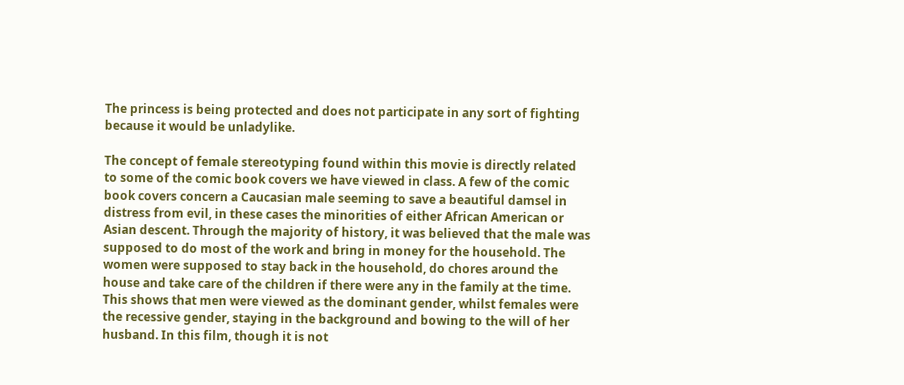The princess is being protected and does not participate in any sort of fighting because it would be unladylike.

The concept of female stereotyping found within this movie is directly related to some of the comic book covers we have viewed in class. A few of the comic book covers concern a Caucasian male seeming to save a beautiful damsel in distress from evil, in these cases the minorities of either African American or Asian descent. Through the majority of history, it was believed that the male was supposed to do most of the work and bring in money for the household. The women were supposed to stay back in the household, do chores around the house and take care of the children if there were any in the family at the time. This shows that men were viewed as the dominant gender, whilst females were the recessive gender, staying in the background and bowing to the will of her husband. In this film, though it is not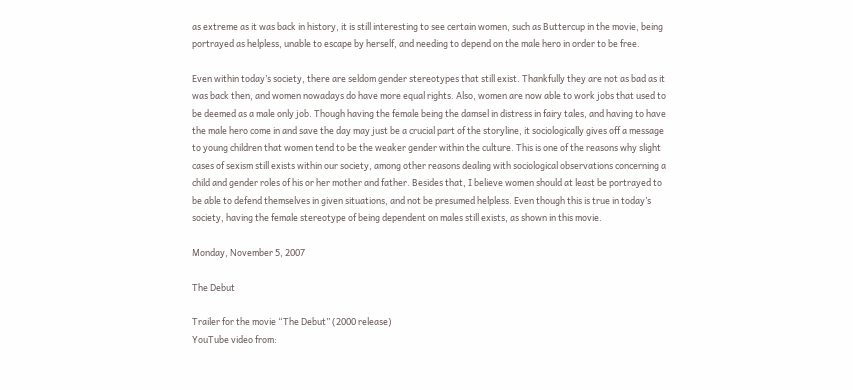as extreme as it was back in history, it is still interesting to see certain women, such as Buttercup in the movie, being portrayed as helpless, unable to escape by herself, and needing to depend on the male hero in order to be free.

Even within today’s society, there are seldom gender stereotypes that still exist. Thankfully they are not as bad as it was back then, and women nowadays do have more equal rights. Also, women are now able to work jobs that used to be deemed as a male only job. Though having the female being the damsel in distress in fairy tales, and having to have the male hero come in and save the day may just be a crucial part of the storyline, it sociologically gives off a message to young children that women tend to be the weaker gender within the culture. This is one of the reasons why slight cases of sexism still exists within our society, among other reasons dealing with sociological observations concerning a child and gender roles of his or her mother and father. Besides that, I believe women should at least be portrayed to be able to defend themselves in given situations, and not be presumed helpless. Even though this is true in today’s society, having the female stereotype of being dependent on males still exists, as shown in this movie.

Monday, November 5, 2007

The Debut

Trailer for the movie “The Debut” (2000 release)
YouTube video from: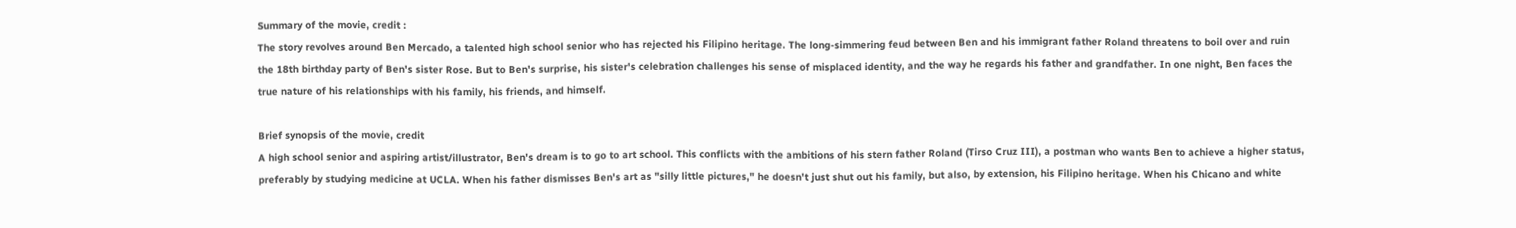Summary of the movie, credit :
The story revolves around Ben Mercado, a talented high school senior who has rejected his Filipino heritage. The long-simmering feud between Ben and his immigrant father Roland threatens to boil over and ruin the 18th birthday party of Ben's sister Rose. But to Ben's surprise, his sister's celebration challenges his sense of misplaced identity, and the way he regards his father and grandfather. In one night, Ben faces the true nature of his relationships with his family, his friends, and himself.

Brief synopsis of the movie, credit
A high school senior and aspiring artist/illustrator, Ben's dream is to go to art school. This conflicts with the ambitions of his stern father Roland (Tirso Cruz III), a postman who wants Ben to achieve a higher status, preferably by studying medicine at UCLA. When his father dismisses Ben's art as "silly little pictures," he doesn't just shut out his family, but also, by extension, his Filipino heritage. When his Chicano and white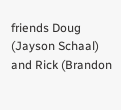friends Doug (Jayson Schaal) and Rick (Brandon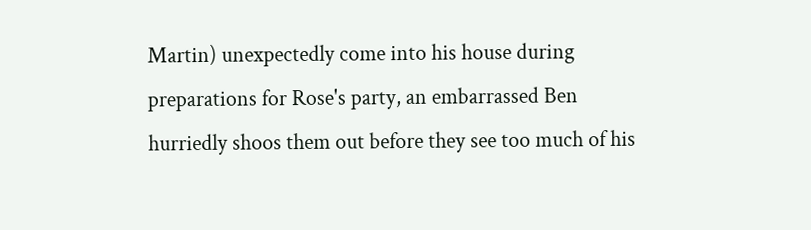Martin) unexpectedly come into his house during preparations for Rose's party, an embarrassed Ben hurriedly shoos them out before they see too much of his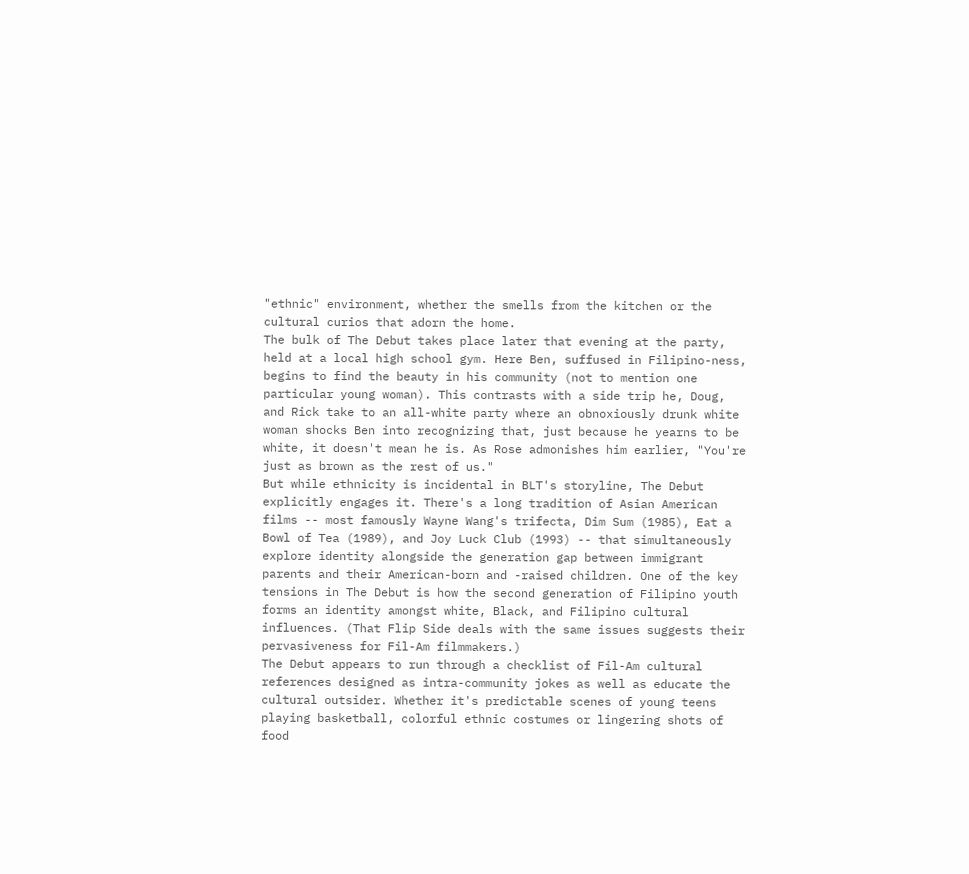"ethnic" environment, whether the smells from the kitchen or the cultural curios that adorn the home.
The bulk of The Debut takes place later that evening at the party, held at a local high school gym. Here Ben, suffused in Filipino-ness, begins to find the beauty in his community (not to mention one particular young woman). This contrasts with a side trip he, Doug, and Rick take to an all-white party where an obnoxiously drunk white woman shocks Ben into recognizing that, just because he yearns to be white, it doesn't mean he is. As Rose admonishes him earlier, "You're just as brown as the rest of us."
But while ethnicity is incidental in BLT's storyline, The Debut explicitly engages it. There's a long tradition of Asian American films -- most famously Wayne Wang's trifecta, Dim Sum (1985), Eat a Bowl of Tea (1989), and Joy Luck Club (1993) -- that simultaneously explore identity alongside the generation gap between immigrant parents and their American-born and -raised children. One of the key tensions in The Debut is how the second generation of Filipino youth forms an identity amongst white, Black, and Filipino cultural influences. (That Flip Side deals with the same issues suggests their pervasiveness for Fil-Am filmmakers.)
The Debut appears to run through a checklist of Fil-Am cultural references designed as intra-community jokes as well as educate the cultural outsider. Whether it's predictable scenes of young teens playing basketball, colorful ethnic costumes or lingering shots of food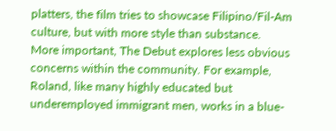platters, the film tries to showcase Filipino/Fil-Am culture, but with more style than substance.
More important, The Debut explores less obvious concerns within the community. For example, Roland, like many highly educated but underemployed immigrant men, works in a blue-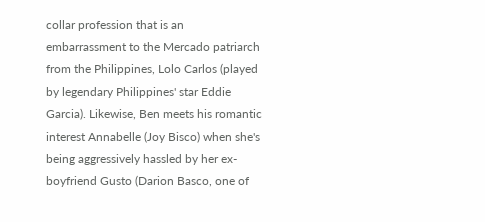collar profession that is an embarrassment to the Mercado patriarch from the Philippines, Lolo Carlos (played by legendary Philippines' star Eddie Garcia). Likewise, Ben meets his romantic interest Annabelle (Joy Bisco) when she's being aggressively hassled by her ex-boyfriend Gusto (Darion Basco, one of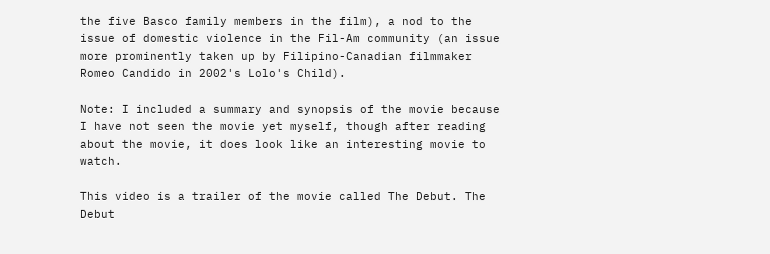the five Basco family members in the film), a nod to the issue of domestic violence in the Fil-Am community (an issue more prominently taken up by Filipino-Canadian filmmaker Romeo Candido in 2002's Lolo's Child).

Note: I included a summary and synopsis of the movie because I have not seen the movie yet myself, though after reading about the movie, it does look like an interesting movie to watch.

This video is a trailer of the movie called The Debut. The Debut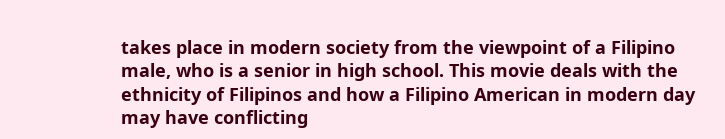takes place in modern society from the viewpoint of a Filipino male, who is a senior in high school. This movie deals with the ethnicity of Filipinos and how a Filipino American in modern day may have conflicting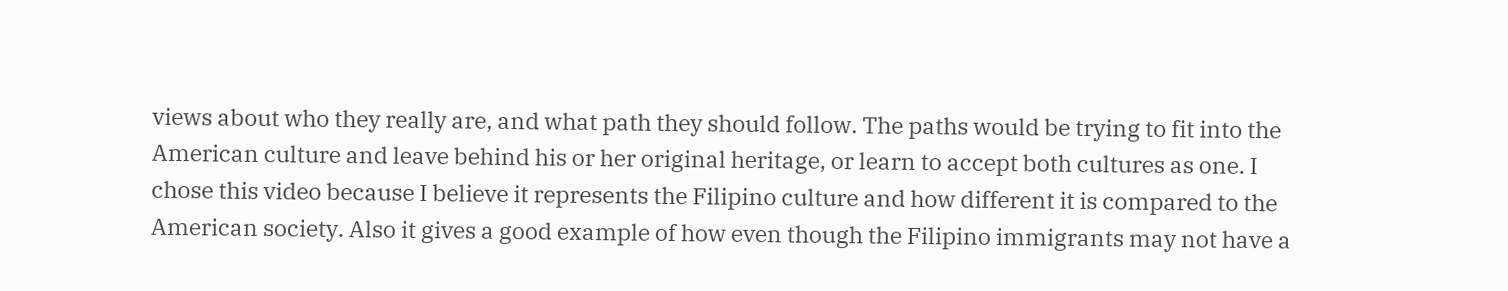views about who they really are, and what path they should follow. The paths would be trying to fit into the American culture and leave behind his or her original heritage, or learn to accept both cultures as one. I chose this video because I believe it represents the Filipino culture and how different it is compared to the American society. Also it gives a good example of how even though the Filipino immigrants may not have a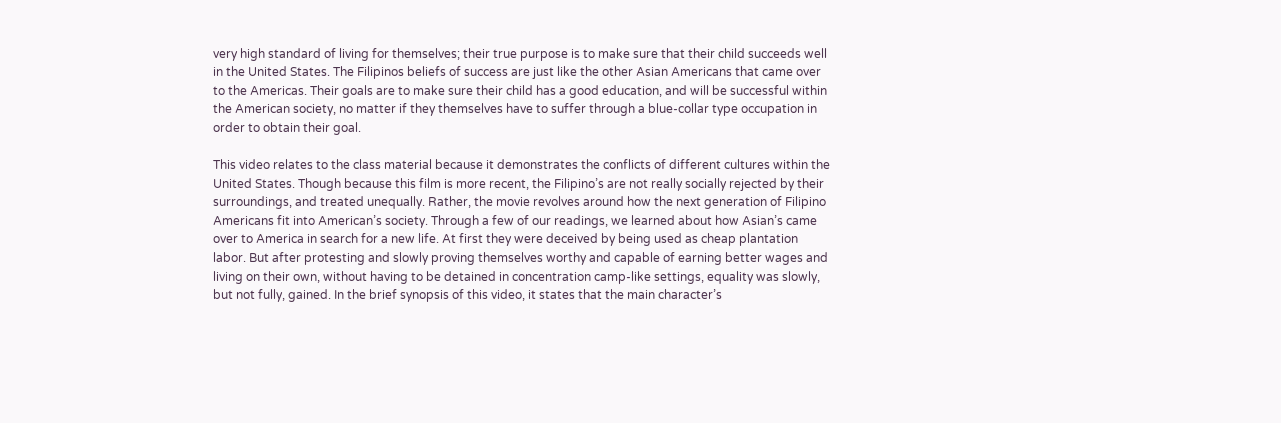very high standard of living for themselves; their true purpose is to make sure that their child succeeds well in the United States. The Filipinos beliefs of success are just like the other Asian Americans that came over to the Americas. Their goals are to make sure their child has a good education, and will be successful within the American society, no matter if they themselves have to suffer through a blue-collar type occupation in order to obtain their goal.

This video relates to the class material because it demonstrates the conflicts of different cultures within the United States. Though because this film is more recent, the Filipino’s are not really socially rejected by their surroundings, and treated unequally. Rather, the movie revolves around how the next generation of Filipino Americans fit into American’s society. Through a few of our readings, we learned about how Asian’s came over to America in search for a new life. At first they were deceived by being used as cheap plantation labor. But after protesting and slowly proving themselves worthy and capable of earning better wages and living on their own, without having to be detained in concentration camp-like settings, equality was slowly, but not fully, gained. In the brief synopsis of this video, it states that the main character’s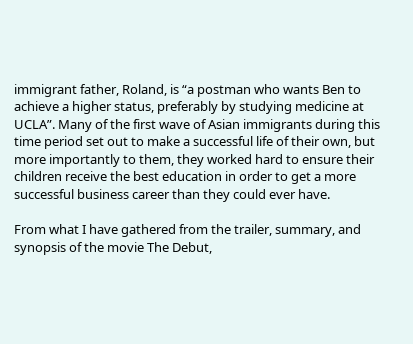immigrant father, Roland, is “a postman who wants Ben to achieve a higher status, preferably by studying medicine at UCLA”. Many of the first wave of Asian immigrants during this time period set out to make a successful life of their own, but more importantly to them, they worked hard to ensure their children receive the best education in order to get a more successful business career than they could ever have.

From what I have gathered from the trailer, summary, and synopsis of the movie The Debut,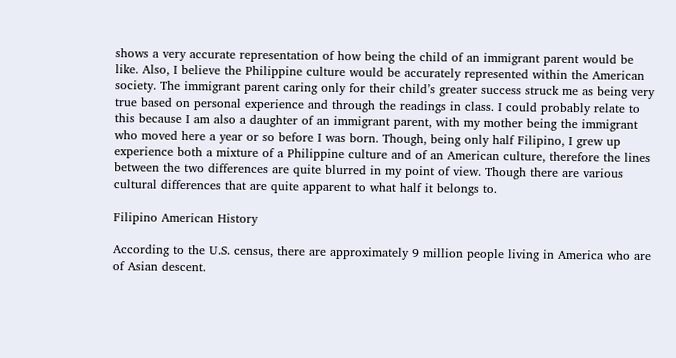shows a very accurate representation of how being the child of an immigrant parent would be like. Also, I believe the Philippine culture would be accurately represented within the American society. The immigrant parent caring only for their child’s greater success struck me as being very true based on personal experience and through the readings in class. I could probably relate to this because I am also a daughter of an immigrant parent, with my mother being the immigrant who moved here a year or so before I was born. Though, being only half Filipino, I grew up experience both a mixture of a Philippine culture and of an American culture, therefore the lines between the two differences are quite blurred in my point of view. Though there are various cultural differences that are quite apparent to what half it belongs to.

Filipino American History

According to the U.S. census, there are approximately 9 million people living in America who are of Asian descent.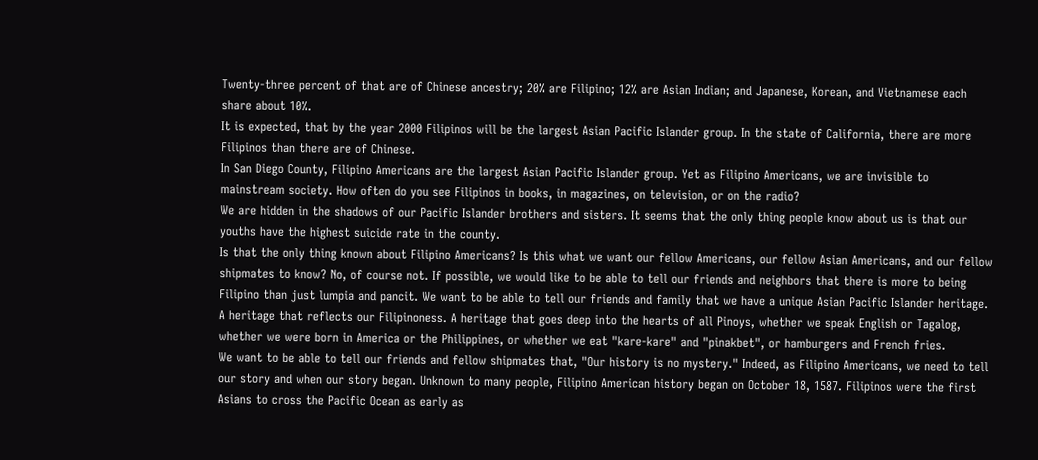Twenty-three percent of that are of Chinese ancestry; 20% are Filipino; 12% are Asian Indian; and Japanese, Korean, and Vietnamese each share about 10%.
It is expected, that by the year 2000 Filipinos will be the largest Asian Pacific Islander group. In the state of California, there are more Filipinos than there are of Chinese.
In San Diego County, Filipino Americans are the largest Asian Pacific Islander group. Yet as Filipino Americans, we are invisible to mainstream society. How often do you see Filipinos in books, in magazines, on television, or on the radio?
We are hidden in the shadows of our Pacific Islander brothers and sisters. It seems that the only thing people know about us is that our youths have the highest suicide rate in the county.
Is that the only thing known about Filipino Americans? Is this what we want our fellow Americans, our fellow Asian Americans, and our fellow shipmates to know? No, of course not. If possible, we would like to be able to tell our friends and neighbors that there is more to being Filipino than just lumpia and pancit. We want to be able to tell our friends and family that we have a unique Asian Pacific Islander heritage. A heritage that reflects our Filipinoness. A heritage that goes deep into the hearts of all Pinoys, whether we speak English or Tagalog, whether we were born in America or the Philippines, or whether we eat "kare-kare" and "pinakbet", or hamburgers and French fries.
We want to be able to tell our friends and fellow shipmates that, "Our history is no mystery." Indeed, as Filipino Americans, we need to tell our story and when our story began. Unknown to many people, Filipino American history began on October 18, 1587. Filipinos were the first Asians to cross the Pacific Ocean as early as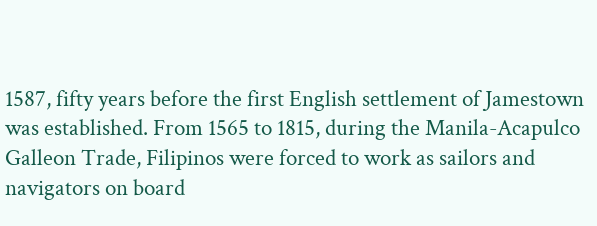1587, fifty years before the first English settlement of Jamestown was established. From 1565 to 1815, during the Manila-Acapulco Galleon Trade, Filipinos were forced to work as sailors and navigators on board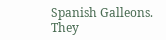Spanish Galleons.
They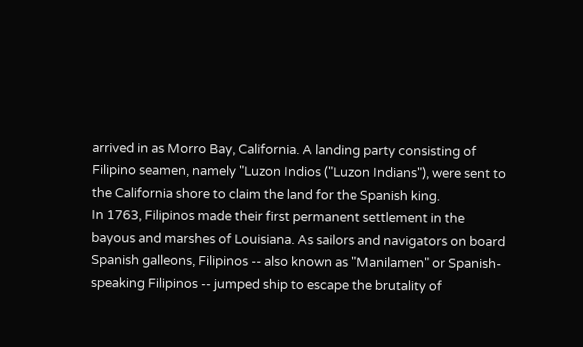arrived in as Morro Bay, California. A landing party consisting of Filipino seamen, namely "Luzon Indios ("Luzon Indians"), were sent to the California shore to claim the land for the Spanish king.
In 1763, Filipinos made their first permanent settlement in the bayous and marshes of Louisiana. As sailors and navigators on board Spanish galleons, Filipinos -- also known as "Manilamen" or Spanish-speaking Filipinos -- jumped ship to escape the brutality of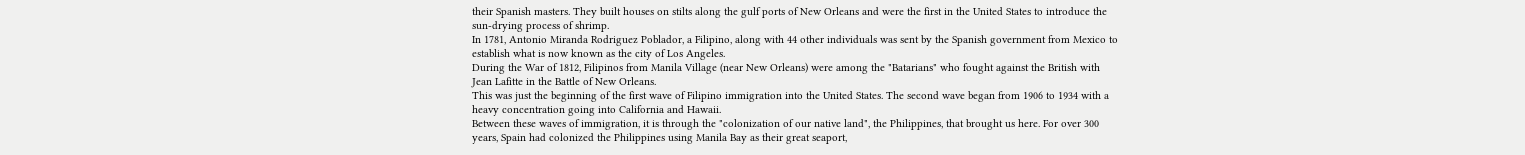their Spanish masters. They built houses on stilts along the gulf ports of New Orleans and were the first in the United States to introduce the sun-drying process of shrimp.
In 1781, Antonio Miranda Rodriguez Poblador, a Filipino, along with 44 other individuals was sent by the Spanish government from Mexico to establish what is now known as the city of Los Angeles.
During the War of 1812, Filipinos from Manila Village (near New Orleans) were among the "Batarians" who fought against the British with Jean Lafitte in the Battle of New Orleans.
This was just the beginning of the first wave of Filipino immigration into the United States. The second wave began from 1906 to 1934 with a heavy concentration going into California and Hawaii.
Between these waves of immigration, it is through the "colonization of our native land", the Philippines, that brought us here. For over 300 years, Spain had colonized the Philippines using Manila Bay as their great seaport,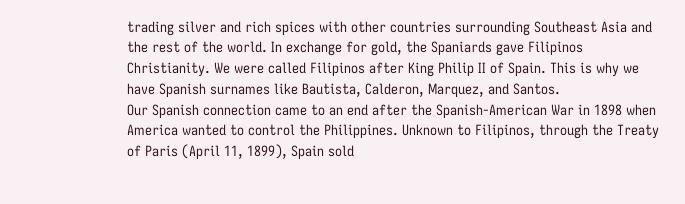trading silver and rich spices with other countries surrounding Southeast Asia and the rest of the world. In exchange for gold, the Spaniards gave Filipinos Christianity. We were called Filipinos after King Philip II of Spain. This is why we have Spanish surnames like Bautista, Calderon, Marquez, and Santos.
Our Spanish connection came to an end after the Spanish-American War in 1898 when America wanted to control the Philippines. Unknown to Filipinos, through the Treaty of Paris (April 11, 1899), Spain sold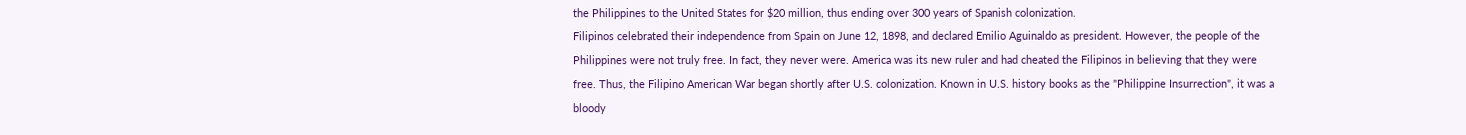the Philippines to the United States for $20 million, thus ending over 300 years of Spanish colonization.
Filipinos celebrated their independence from Spain on June 12, 1898, and declared Emilio Aguinaldo as president. However, the people of the Philippines were not truly free. In fact, they never were. America was its new ruler and had cheated the Filipinos in believing that they were free. Thus, the Filipino American War began shortly after U.S. colonization. Known in U.S. history books as the "Philippine Insurrection", it was a bloody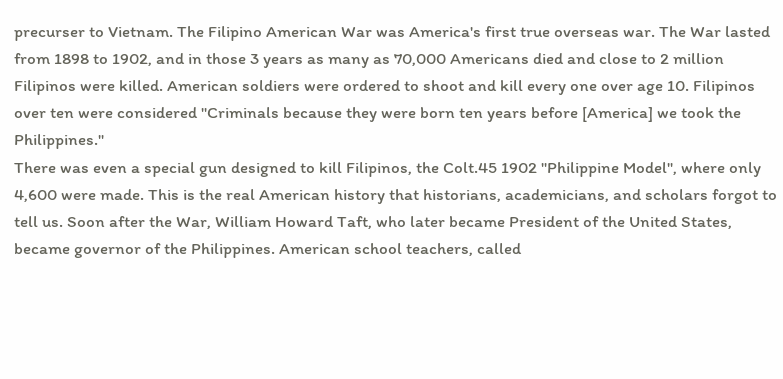precurser to Vietnam. The Filipino American War was America's first true overseas war. The War lasted from 1898 to 1902, and in those 3 years as many as 70,000 Americans died and close to 2 million Filipinos were killed. American soldiers were ordered to shoot and kill every one over age 10. Filipinos over ten were considered "Criminals because they were born ten years before [America] we took the Philippines."
There was even a special gun designed to kill Filipinos, the Colt.45 1902 "Philippine Model", where only 4,600 were made. This is the real American history that historians, academicians, and scholars forgot to tell us. Soon after the War, William Howard Taft, who later became President of the United States, became governor of the Philippines. American school teachers, called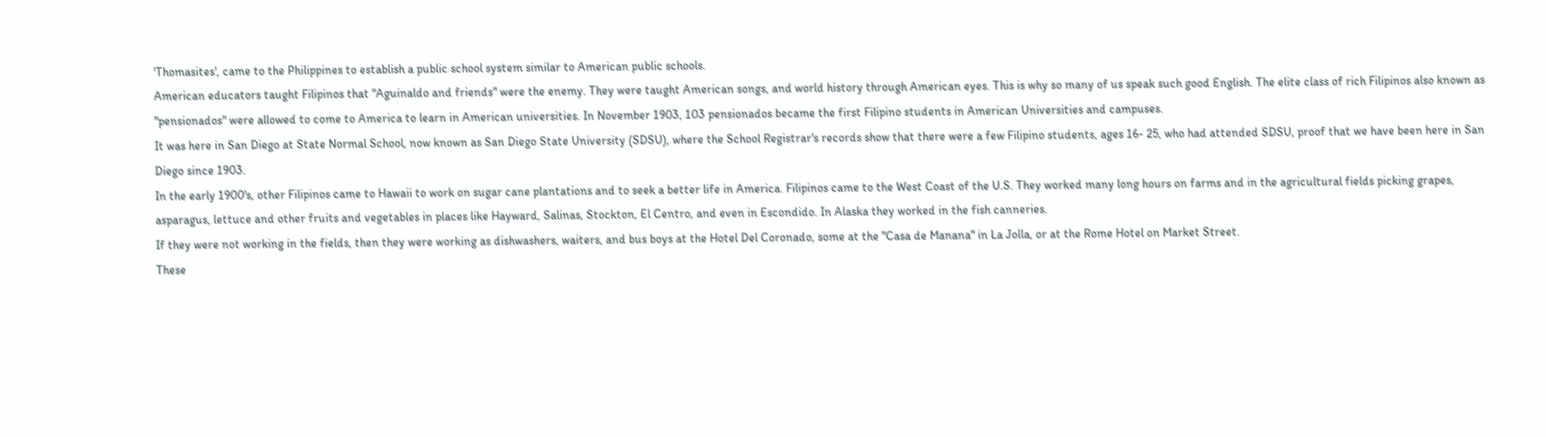'Thomasites', came to the Philippines to establish a public school system similar to American public schools.
American educators taught Filipinos that "Aguinaldo and friends" were the enemy. They were taught American songs, and world history through American eyes. This is why so many of us speak such good English. The elite class of rich Filipinos also known as "pensionados" were allowed to come to America to learn in American universities. In November 1903, 103 pensionados became the first Filipino students in American Universities and campuses.
It was here in San Diego at State Normal School, now known as San Diego State University (SDSU), where the School Registrar's records show that there were a few Filipino students, ages 16- 25, who had attended SDSU, proof that we have been here in San Diego since 1903.
In the early 1900's, other Filipinos came to Hawaii to work on sugar cane plantations and to seek a better life in America. Filipinos came to the West Coast of the U.S. They worked many long hours on farms and in the agricultural fields picking grapes, asparagus, lettuce and other fruits and vegetables in places like Hayward, Salinas, Stockton, El Centro, and even in Escondido. In Alaska they worked in the fish canneries.
If they were not working in the fields, then they were working as dishwashers, waiters, and bus boys at the Hotel Del Coronado, some at the "Casa de Manana" in La Jolla, or at the Rome Hotel on Market Street.
These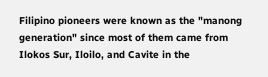Filipino pioneers were known as the "manong generation" since most of them came from Ilokos Sur, Iloilo, and Cavite in the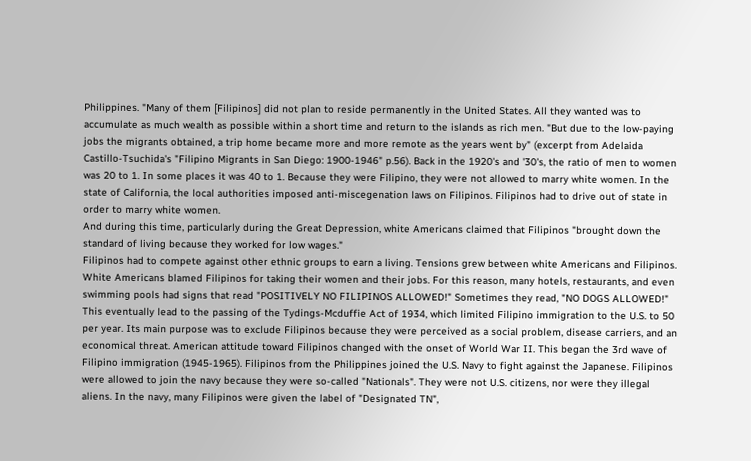Philippines. "Many of them [Filipinos] did not plan to reside permanently in the United States. All they wanted was to accumulate as much wealth as possible within a short time and return to the islands as rich men. "But due to the low-paying jobs the migrants obtained, a trip home became more and more remote as the years went by" (excerpt from Adelaida Castillo-Tsuchida's "Filipino Migrants in San Diego: 1900-1946" p.56). Back in the 1920's and '30's, the ratio of men to women was 20 to 1. In some places it was 40 to 1. Because they were Filipino, they were not allowed to marry white women. In the state of California, the local authorities imposed anti-miscegenation laws on Filipinos. Filipinos had to drive out of state in order to marry white women.
And during this time, particularly during the Great Depression, white Americans claimed that Filipinos "brought down the standard of living because they worked for low wages."
Filipinos had to compete against other ethnic groups to earn a living. Tensions grew between white Americans and Filipinos. White Americans blamed Filipinos for taking their women and their jobs. For this reason, many hotels, restaurants, and even swimming pools had signs that read "POSITIVELY NO FILIPINOS ALLOWED!" Sometimes they read, "NO DOGS ALLOWED!"
This eventually lead to the passing of the Tydings-Mcduffie Act of 1934, which limited Filipino immigration to the U.S. to 50 per year. Its main purpose was to exclude Filipinos because they were perceived as a social problem, disease carriers, and an economical threat. American attitude toward Filipinos changed with the onset of World War II. This began the 3rd wave of Filipino immigration (1945-1965). Filipinos from the Philippines joined the U.S. Navy to fight against the Japanese. Filipinos were allowed to join the navy because they were so-called "Nationals". They were not U.S. citizens, nor were they illegal aliens. In the navy, many Filipinos were given the label of "Designated TN",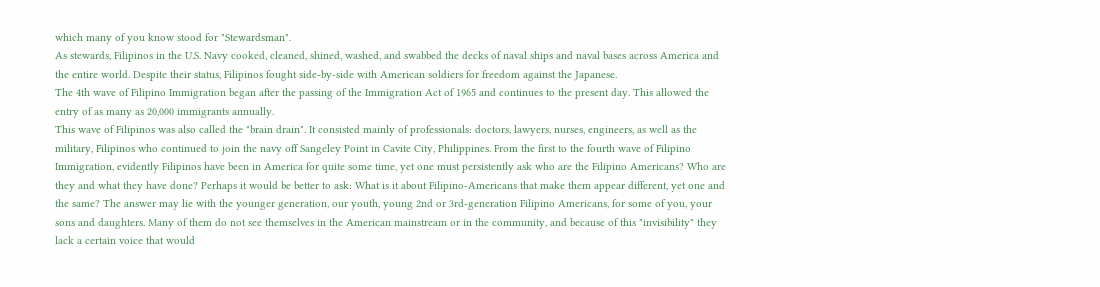which many of you know stood for "Stewardsman".
As stewards, Filipinos in the U.S. Navy cooked, cleaned, shined, washed, and swabbed the decks of naval ships and naval bases across America and the entire world. Despite their status, Filipinos fought side-by-side with American soldiers for freedom against the Japanese.
The 4th wave of Filipino Immigration began after the passing of the Immigration Act of 1965 and continues to the present day. This allowed the entry of as many as 20,000 immigrants annually.
This wave of Filipinos was also called the "brain drain". It consisted mainly of professionals: doctors, lawyers, nurses, engineers, as well as the military, Filipinos who continued to join the navy off Sangeley Point in Cavite City, Philippines. From the first to the fourth wave of Filipino Immigration, evidently Filipinos have been in America for quite some time, yet one must persistently ask who are the Filipino Americans? Who are they and what they have done? Perhaps it would be better to ask: What is it about Filipino-Americans that make them appear different, yet one and the same? The answer may lie with the younger generation, our youth, young 2nd or 3rd-generation Filipino Americans, for some of you, your sons and daughters. Many of them do not see themselves in the American mainstream or in the community, and because of this "invisibility" they lack a certain voice that would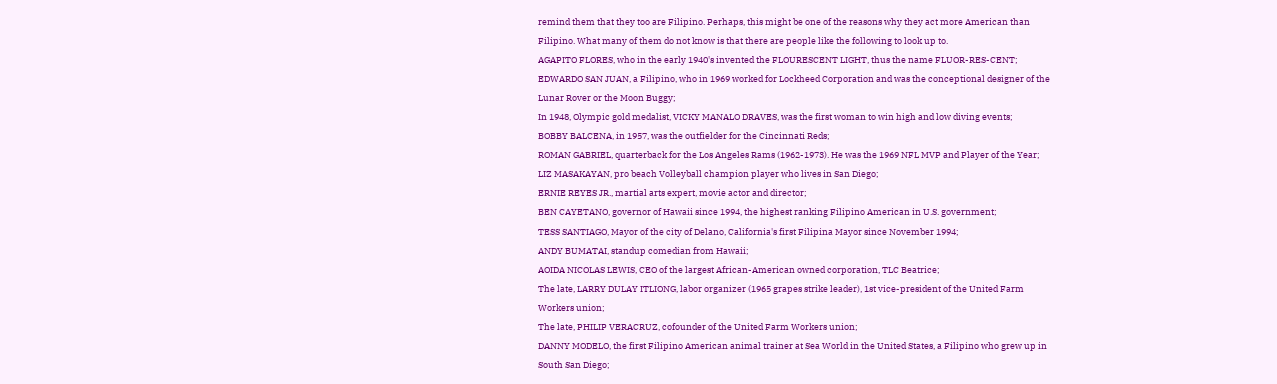remind them that they too are Filipino. Perhaps, this might be one of the reasons why they act more American than Filipino. What many of them do not know is that there are people like the following to look up to.
AGAPITO FLORES, who in the early 1940's invented the FLOURESCENT LIGHT, thus the name FLUOR-RES-CENT;
EDWARDO SAN JUAN, a Filipino, who in 1969 worked for Lockheed Corporation and was the conceptional designer of the Lunar Rover or the Moon Buggy;
In 1948, Olympic gold medalist, VICKY MANALO DRAVES, was the first woman to win high and low diving events;
BOBBY BALCENA, in 1957, was the outfielder for the Cincinnati Reds;
ROMAN GABRIEL, quarterback for the Los Angeles Rams (1962-1973). He was the 1969 NFL MVP and Player of the Year;
LIZ MASAKAYAN, pro beach Volleyball champion player who lives in San Diego;
ERNIE REYES JR., martial arts expert, movie actor and director;
BEN CAYETANO, governor of Hawaii since 1994, the highest ranking Filipino American in U.S. government;
TESS SANTIAGO, Mayor of the city of Delano, California's first Filipina Mayor since November 1994;
ANDY BUMATAI, standup comedian from Hawaii;
AOIDA NICOLAS LEWIS, CEO of the largest African-American owned corporation, TLC Beatrice;
The late, LARRY DULAY ITLIONG, labor organizer (1965 grapes strike leader), 1st vice-president of the United Farm Workers union;
The late, PHILIP VERACRUZ, cofounder of the United Farm Workers union;
DANNY MODELO, the first Filipino American animal trainer at Sea World in the United States, a Filipino who grew up in South San Diego;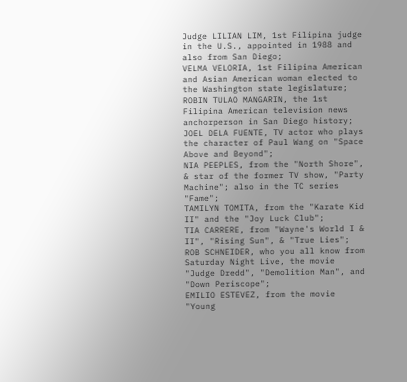Judge LILIAN LIM, 1st Filipina judge in the U.S., appointed in 1988 and also from San Diego;
VELMA VELORIA, 1st Filipina American and Asian American woman elected to the Washington state legislature;
ROBIN TULAO MANGARIN, the 1st Filipina American television news anchorperson in San Diego history;
JOEL DELA FUENTE, TV actor who plays the character of Paul Wang on "Space Above and Beyond";
NIA PEEPLES, from the "North Shore", & star of the former TV show, "Party Machine"; also in the TC series "Fame";
TAMILYN TOMITA, from the "Karate Kid II" and the "Joy Luck Club";
TIA CARRERE, from "Wayne's World I & II", "Rising Sun", & "True Lies";
ROB SCHNEIDER, who you all know from Saturday Night Live, the movie "Judge Dredd", "Demolition Man", and "Down Periscope";
EMILIO ESTEVEZ, from the movie "Young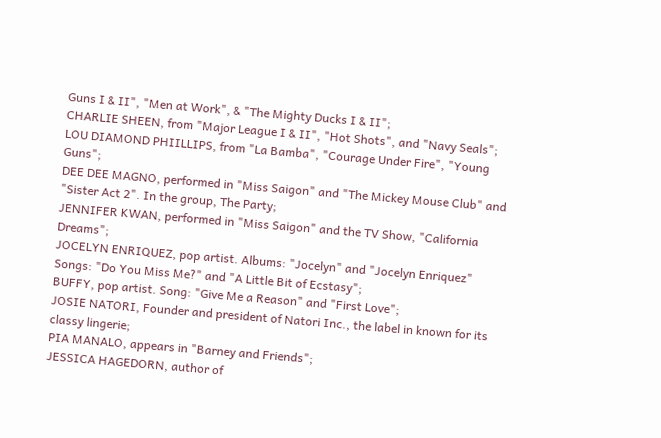Guns I & II", "Men at Work", & "The Mighty Ducks I & II";
CHARLIE SHEEN, from "Major League I & II", "Hot Shots", and "Navy Seals";
LOU DIAMOND PHIILLIPS, from "La Bamba", "Courage Under Fire", "Young Guns";
DEE DEE MAGNO, performed in "Miss Saigon" and "The Mickey Mouse Club" and "Sister Act 2". In the group, The Party;
JENNIFER KWAN, performed in "Miss Saigon" and the TV Show, "California Dreams";
JOCELYN ENRIQUEZ, pop artist. Albums: "Jocelyn" and "Jocelyn Enriquez" Songs: "Do You Miss Me?" and "A Little Bit of Ecstasy";
BUFFY, pop artist. Song: "Give Me a Reason" and "First Love";
JOSIE NATORI, Founder and president of Natori Inc., the label in known for its classy lingerie;
PIA MANALO, appears in "Barney and Friends";
JESSICA HAGEDORN, author of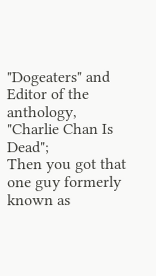"Dogeaters" and Editor of the anthology, "Charlie Chan Is Dead";
Then you got that one guy formerly known as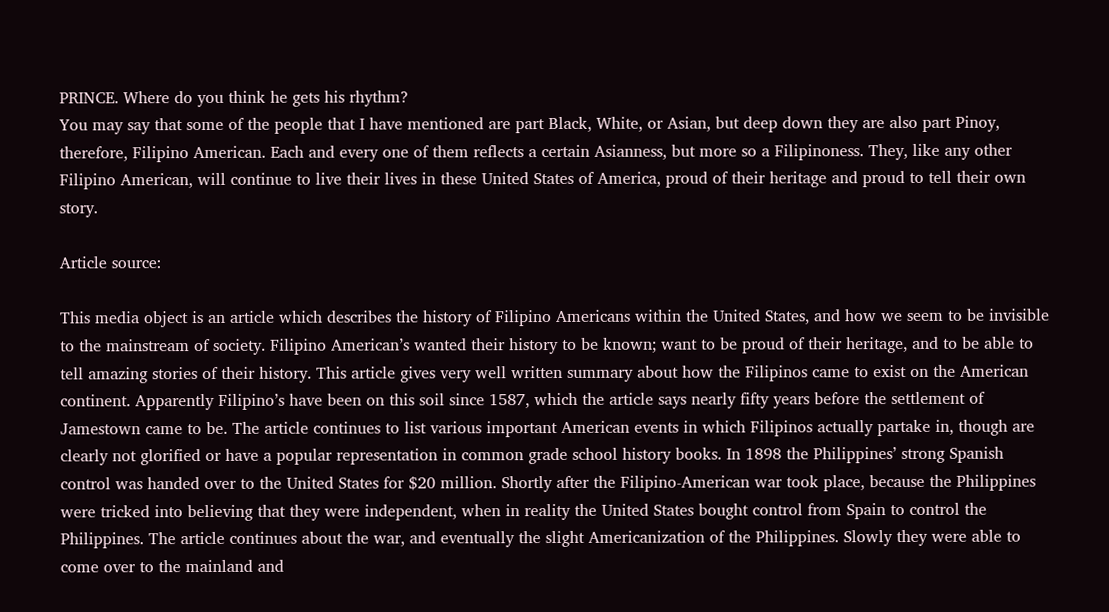PRINCE. Where do you think he gets his rhythm?
You may say that some of the people that I have mentioned are part Black, White, or Asian, but deep down they are also part Pinoy, therefore, Filipino American. Each and every one of them reflects a certain Asianness, but more so a Filipinoness. They, like any other Filipino American, will continue to live their lives in these United States of America, proud of their heritage and proud to tell their own story.

Article source:

This media object is an article which describes the history of Filipino Americans within the United States, and how we seem to be invisible to the mainstream of society. Filipino American’s wanted their history to be known; want to be proud of their heritage, and to be able to tell amazing stories of their history. This article gives very well written summary about how the Filipinos came to exist on the American continent. Apparently Filipino’s have been on this soil since 1587, which the article says nearly fifty years before the settlement of Jamestown came to be. The article continues to list various important American events in which Filipinos actually partake in, though are clearly not glorified or have a popular representation in common grade school history books. In 1898 the Philippines’ strong Spanish control was handed over to the United States for $20 million. Shortly after the Filipino-American war took place, because the Philippines were tricked into believing that they were independent, when in reality the United States bought control from Spain to control the Philippines. The article continues about the war, and eventually the slight Americanization of the Philippines. Slowly they were able to come over to the mainland and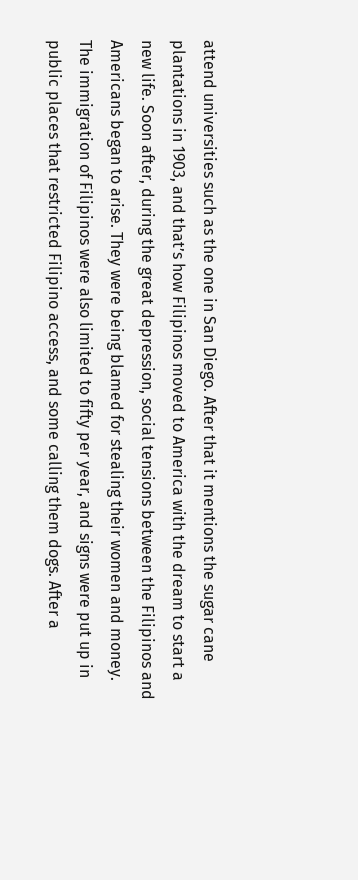attend universities such as the one in San Diego. After that it mentions the sugar cane plantations in 1903, and that’s how Filipinos moved to America with the dream to start a new life. Soon after, during the great depression, social tensions between the Filipinos and Americans began to arise. They were being blamed for stealing their women and money. The immigration of Filipinos were also limited to fifty per year, and signs were put up in public places that restricted Filipino access, and some calling them dogs. After a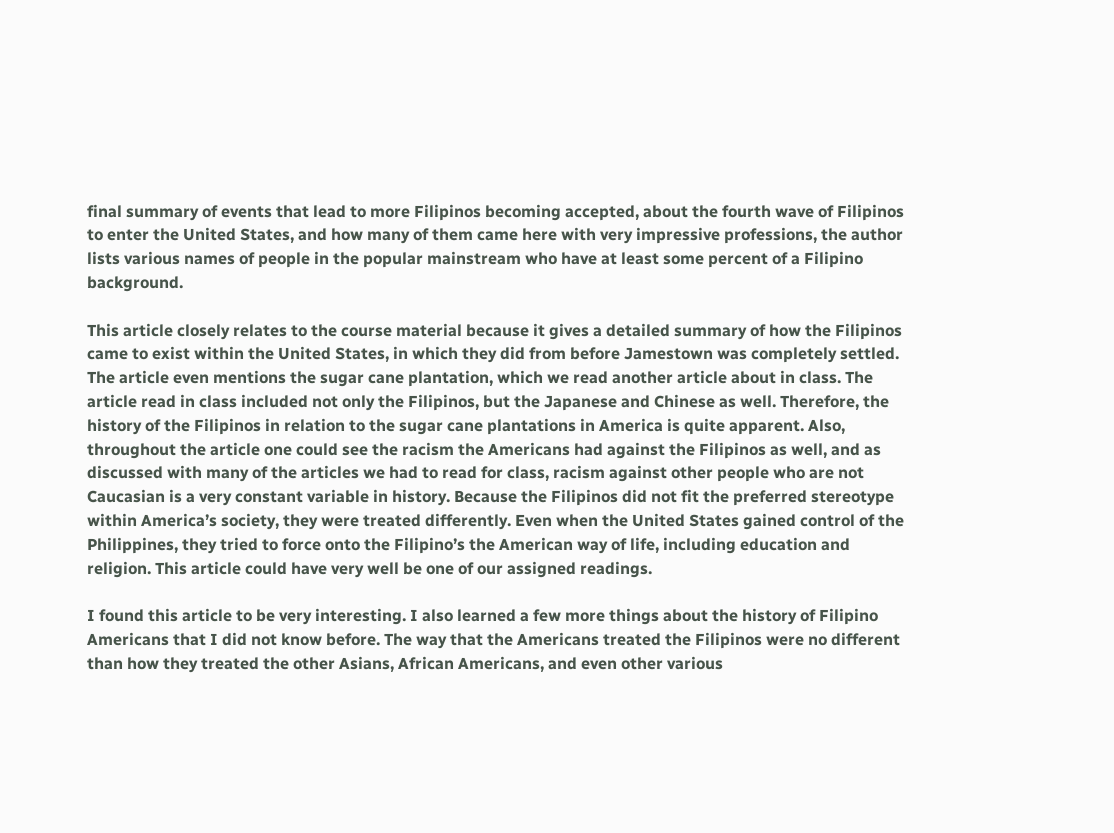final summary of events that lead to more Filipinos becoming accepted, about the fourth wave of Filipinos to enter the United States, and how many of them came here with very impressive professions, the author lists various names of people in the popular mainstream who have at least some percent of a Filipino background.

This article closely relates to the course material because it gives a detailed summary of how the Filipinos came to exist within the United States, in which they did from before Jamestown was completely settled. The article even mentions the sugar cane plantation, which we read another article about in class. The article read in class included not only the Filipinos, but the Japanese and Chinese as well. Therefore, the history of the Filipinos in relation to the sugar cane plantations in America is quite apparent. Also, throughout the article one could see the racism the Americans had against the Filipinos as well, and as discussed with many of the articles we had to read for class, racism against other people who are not Caucasian is a very constant variable in history. Because the Filipinos did not fit the preferred stereotype within America’s society, they were treated differently. Even when the United States gained control of the Philippines, they tried to force onto the Filipino’s the American way of life, including education and religion. This article could have very well be one of our assigned readings.

I found this article to be very interesting. I also learned a few more things about the history of Filipino Americans that I did not know before. The way that the Americans treated the Filipinos were no different than how they treated the other Asians, African Americans, and even other various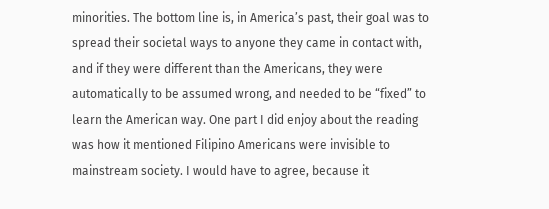minorities. The bottom line is, in America’s past, their goal was to spread their societal ways to anyone they came in contact with, and if they were different than the Americans, they were automatically to be assumed wrong, and needed to be “fixed” to learn the American way. One part I did enjoy about the reading was how it mentioned Filipino Americans were invisible to mainstream society. I would have to agree, because it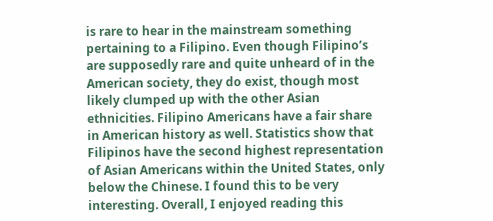is rare to hear in the mainstream something pertaining to a Filipino. Even though Filipino’s are supposedly rare and quite unheard of in the American society, they do exist, though most likely clumped up with the other Asian ethnicities. Filipino Americans have a fair share in American history as well. Statistics show that Filipinos have the second highest representation of Asian Americans within the United States, only below the Chinese. I found this to be very interesting. Overall, I enjoyed reading this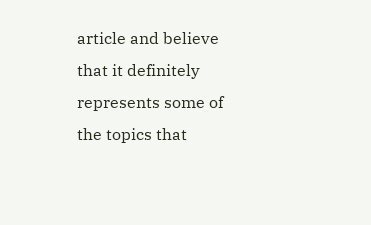article and believe that it definitely represents some of the topics that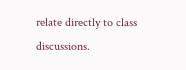relate directly to class discussions.